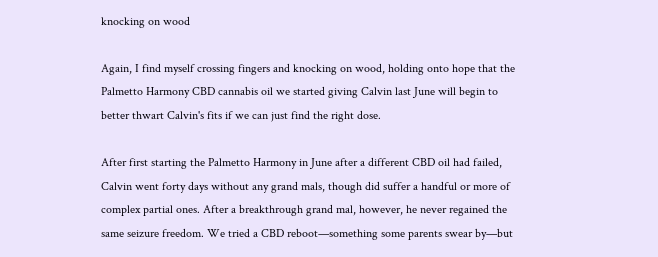knocking on wood

Again, I find myself crossing fingers and knocking on wood, holding onto hope that the Palmetto Harmony CBD cannabis oil we started giving Calvin last June will begin to better thwart Calvin's fits if we can just find the right dose.

After first starting the Palmetto Harmony in June after a different CBD oil had failed, Calvin went forty days without any grand mals, though did suffer a handful or more of complex partial ones. After a breakthrough grand mal, however, he never regained the same seizure freedom. We tried a CBD reboot—something some parents swear by—but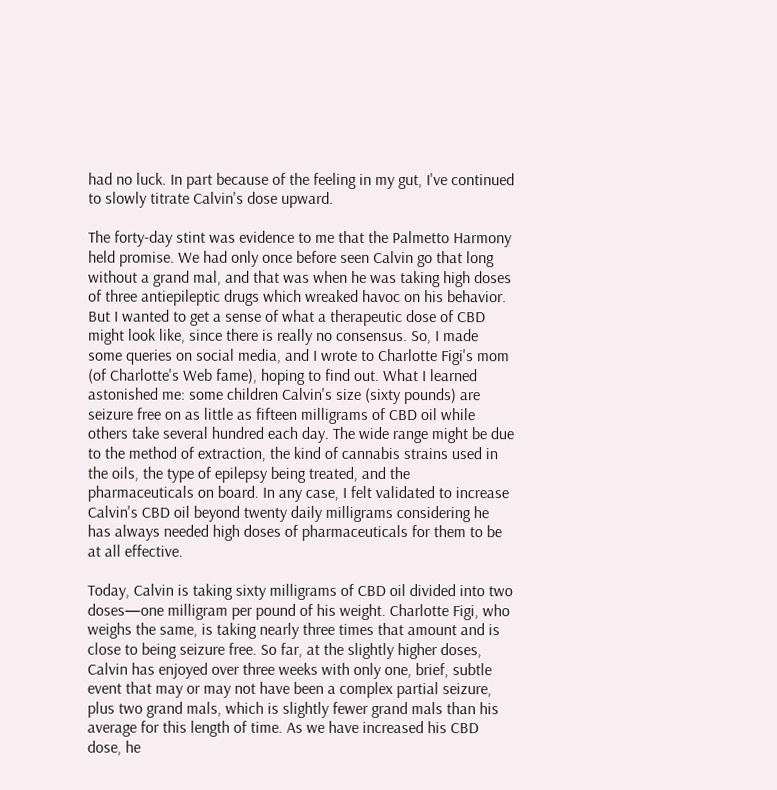had no luck. In part because of the feeling in my gut, I've continued to slowly titrate Calvin's dose upward.

The forty-day stint was evidence to me that the Palmetto Harmony held promise. We had only once before seen Calvin go that long without a grand mal, and that was when he was taking high doses of three antiepileptic drugs which wreaked havoc on his behavior. But I wanted to get a sense of what a therapeutic dose of CBD might look like, since there is really no consensus. So, I made some queries on social media, and I wrote to Charlotte Figi's mom (of Charlotte's Web fame), hoping to find out. What I learned astonished me: some children Calvin's size (sixty pounds) are seizure free on as little as fifteen milligrams of CBD oil while others take several hundred each day. The wide range might be due to the method of extraction, the kind of cannabis strains used in the oils, the type of epilepsy being treated, and the pharmaceuticals on board. In any case, I felt validated to increase Calvin's CBD oil beyond twenty daily milligrams considering he has always needed high doses of pharmaceuticals for them to be at all effective.

Today, Calvin is taking sixty milligrams of CBD oil divided into two doses—one milligram per pound of his weight. Charlotte Figi, who weighs the same, is taking nearly three times that amount and is close to being seizure free. So far, at the slightly higher doses, Calvin has enjoyed over three weeks with only one, brief, subtle event that may or may not have been a complex partial seizure, plus two grand mals, which is slightly fewer grand mals than his average for this length of time. As we have increased his CBD dose, he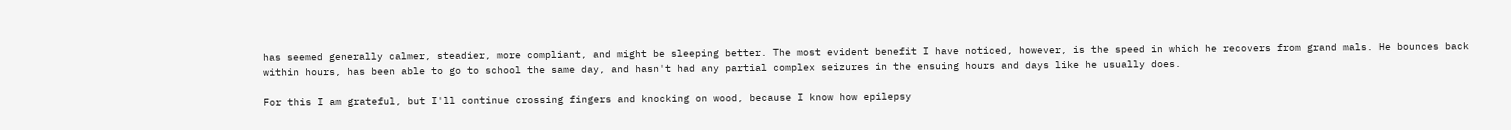has seemed generally calmer, steadier, more compliant, and might be sleeping better. The most evident benefit I have noticed, however, is the speed in which he recovers from grand mals. He bounces back within hours, has been able to go to school the same day, and hasn't had any partial complex seizures in the ensuing hours and days like he usually does.

For this I am grateful, but I'll continue crossing fingers and knocking on wood, because I know how epilepsy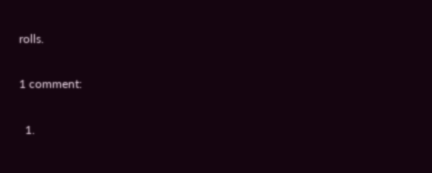rolls.

1 comment:

  1.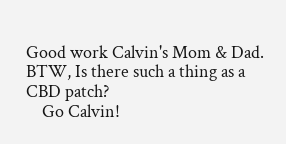Good work Calvin's Mom & Dad. BTW, Is there such a thing as a CBD patch?
    Go Calvin!